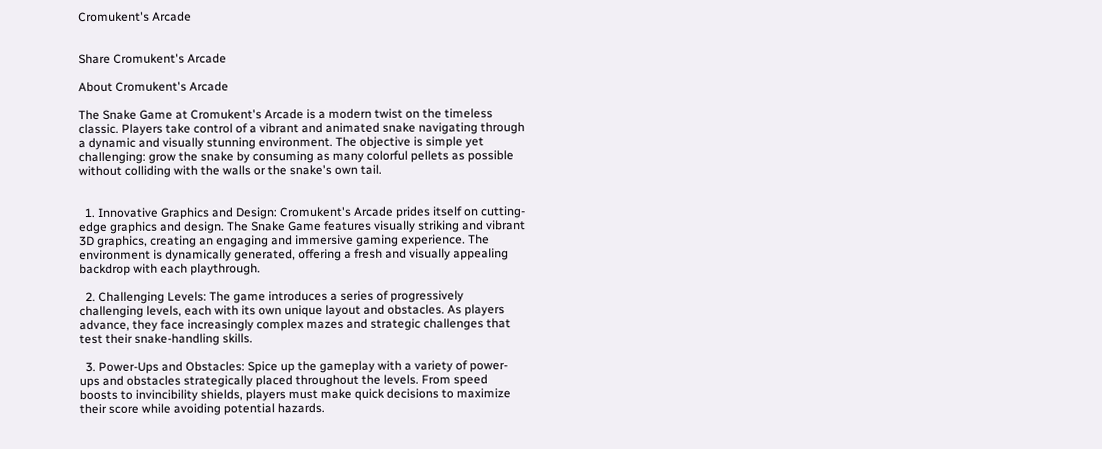Cromukent's Arcade


Share Cromukent's Arcade

About Cromukent's Arcade

The Snake Game at Cromukent's Arcade is a modern twist on the timeless classic. Players take control of a vibrant and animated snake navigating through a dynamic and visually stunning environment. The objective is simple yet challenging: grow the snake by consuming as many colorful pellets as possible without colliding with the walls or the snake's own tail.


  1. Innovative Graphics and Design: Cromukent's Arcade prides itself on cutting-edge graphics and design. The Snake Game features visually striking and vibrant 3D graphics, creating an engaging and immersive gaming experience. The environment is dynamically generated, offering a fresh and visually appealing backdrop with each playthrough.

  2. Challenging Levels: The game introduces a series of progressively challenging levels, each with its own unique layout and obstacles. As players advance, they face increasingly complex mazes and strategic challenges that test their snake-handling skills.

  3. Power-Ups and Obstacles: Spice up the gameplay with a variety of power-ups and obstacles strategically placed throughout the levels. From speed boosts to invincibility shields, players must make quick decisions to maximize their score while avoiding potential hazards.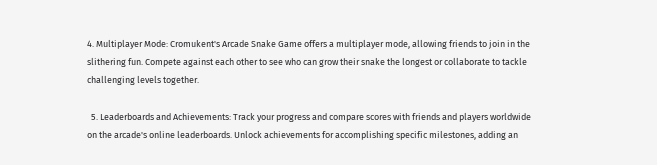4. Multiplayer Mode: Cromukent's Arcade Snake Game offers a multiplayer mode, allowing friends to join in the slithering fun. Compete against each other to see who can grow their snake the longest or collaborate to tackle challenging levels together.

  5. Leaderboards and Achievements: Track your progress and compare scores with friends and players worldwide on the arcade's online leaderboards. Unlock achievements for accomplishing specific milestones, adding an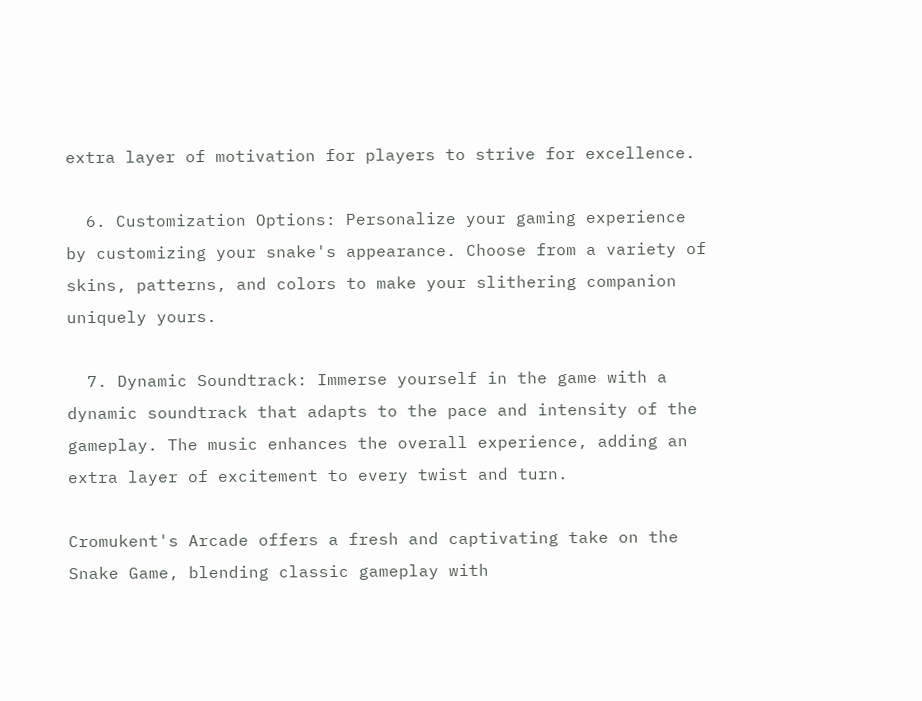extra layer of motivation for players to strive for excellence.

  6. Customization Options: Personalize your gaming experience by customizing your snake's appearance. Choose from a variety of skins, patterns, and colors to make your slithering companion uniquely yours.

  7. Dynamic Soundtrack: Immerse yourself in the game with a dynamic soundtrack that adapts to the pace and intensity of the gameplay. The music enhances the overall experience, adding an extra layer of excitement to every twist and turn.

Cromukent's Arcade offers a fresh and captivating take on the Snake Game, blending classic gameplay with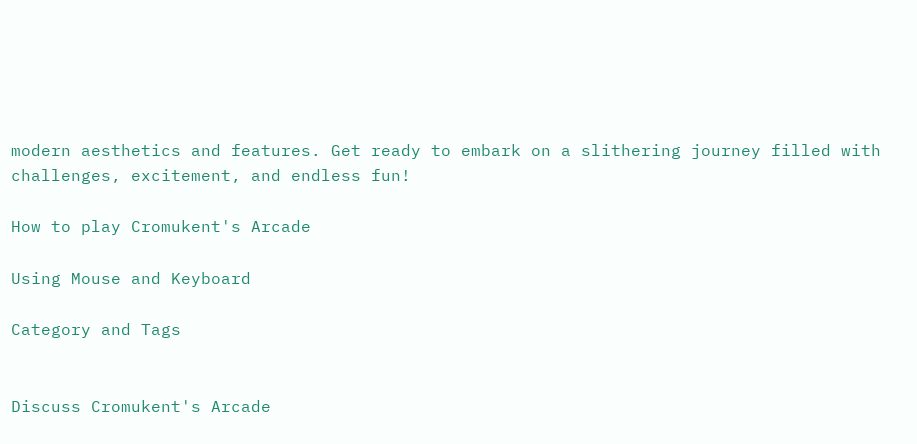modern aesthetics and features. Get ready to embark on a slithering journey filled with challenges, excitement, and endless fun!

How to play Cromukent's Arcade

Using Mouse and Keyboard

Category and Tags


Discuss Cromukent's Arcade